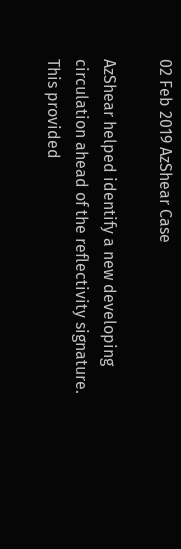02 Feb 2019 AzShear Case

AzShear helped identify a new developing circulation ahead of the reflectivity signature. This provided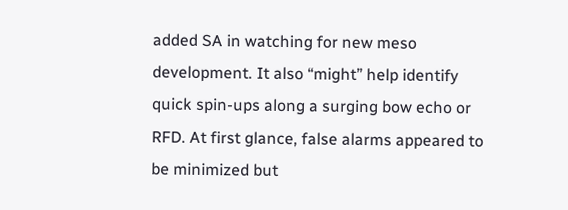added SA in watching for new meso development. It also “might” help identify quick spin-ups along a surging bow echo or RFD. At first glance, false alarms appeared to be minimized but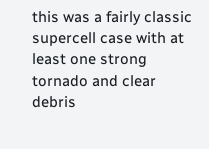this was a fairly classic supercell case with at least one strong tornado and clear debris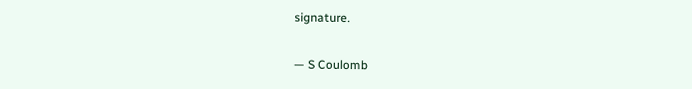signature.

— S Coulomb